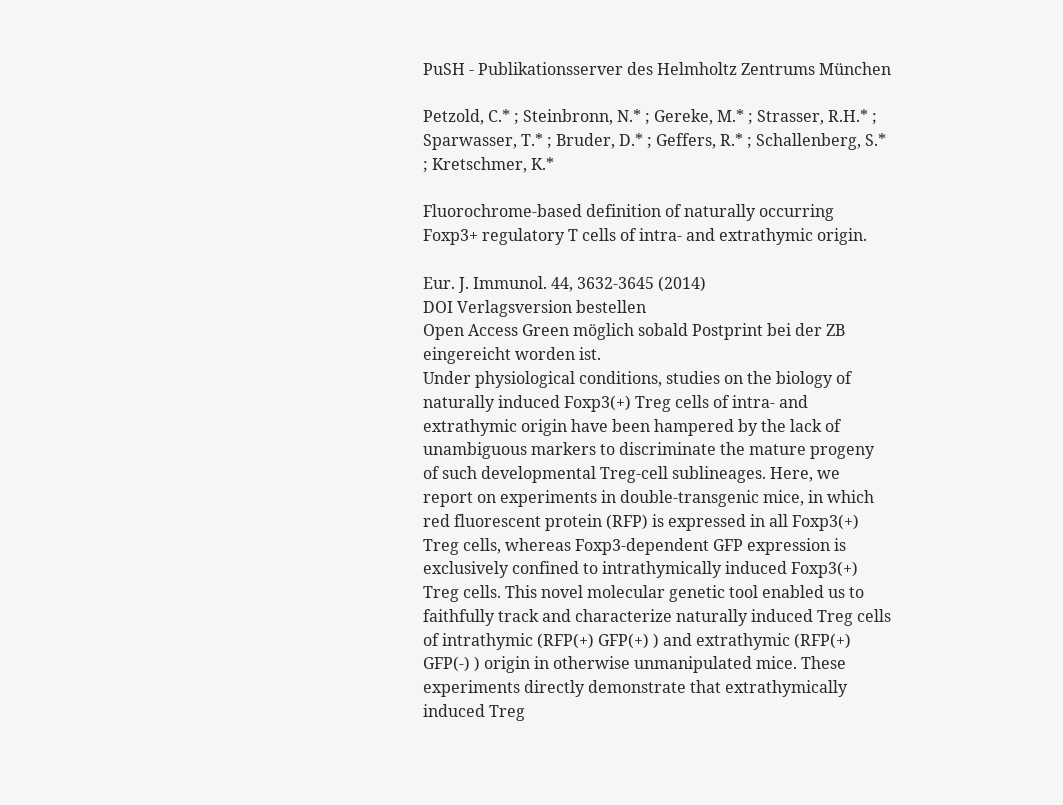PuSH - Publikationsserver des Helmholtz Zentrums München

Petzold, C.* ; Steinbronn, N.* ; Gereke, M.* ; Strasser, R.H.* ; Sparwasser, T.* ; Bruder, D.* ; Geffers, R.* ; Schallenberg, S.* ; Kretschmer, K.*

Fluorochrome-based definition of naturally occurring Foxp3+ regulatory T cells of intra- and extrathymic origin.

Eur. J. Immunol. 44, 3632-3645 (2014)
DOI Verlagsversion bestellen
Open Access Green möglich sobald Postprint bei der ZB eingereicht worden ist.
Under physiological conditions, studies on the biology of naturally induced Foxp3(+) Treg cells of intra- and extrathymic origin have been hampered by the lack of unambiguous markers to discriminate the mature progeny of such developmental Treg-cell sublineages. Here, we report on experiments in double-transgenic mice, in which red fluorescent protein (RFP) is expressed in all Foxp3(+) Treg cells, whereas Foxp3-dependent GFP expression is exclusively confined to intrathymically induced Foxp3(+) Treg cells. This novel molecular genetic tool enabled us to faithfully track and characterize naturally induced Treg cells of intrathymic (RFP(+) GFP(+) ) and extrathymic (RFP(+) GFP(-) ) origin in otherwise unmanipulated mice. These experiments directly demonstrate that extrathymically induced Treg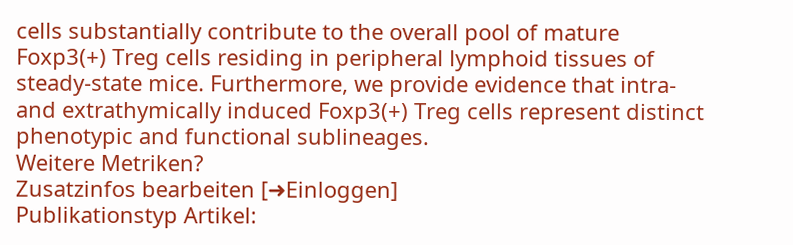cells substantially contribute to the overall pool of mature Foxp3(+) Treg cells residing in peripheral lymphoid tissues of steady-state mice. Furthermore, we provide evidence that intra- and extrathymically induced Foxp3(+) Treg cells represent distinct phenotypic and functional sublineages.
Weitere Metriken?
Zusatzinfos bearbeiten [➜Einloggen]
Publikationstyp Artikel: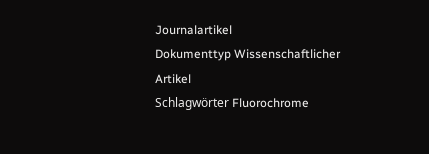Journalartikel
Dokumenttyp Wissenschaftlicher Artikel
Schlagwörter Fluorochrome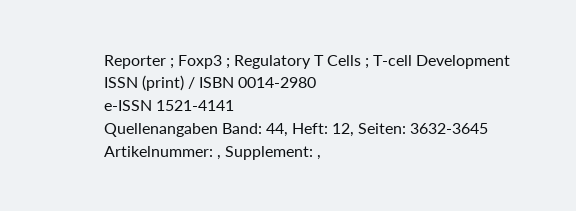Reporter ; Foxp3 ; Regulatory T Cells ; T-cell Development
ISSN (print) / ISBN 0014-2980
e-ISSN 1521-4141
Quellenangaben Band: 44, Heft: 12, Seiten: 3632-3645 Artikelnummer: , Supplement: ,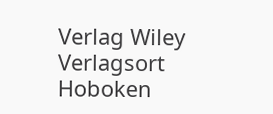Verlag Wiley
Verlagsort Hoboken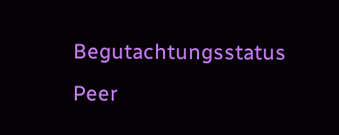Begutachtungsstatus Peer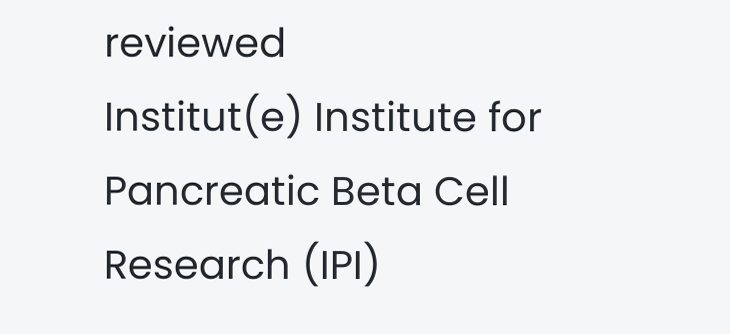reviewed
Institut(e) Institute for Pancreatic Beta Cell Research (IPI)